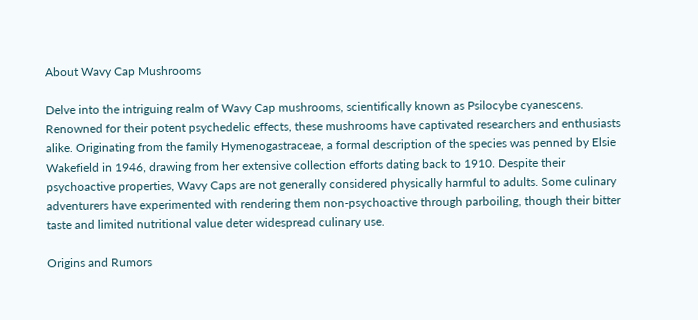About Wavy Cap Mushrooms

Delve into the intriguing realm of Wavy Cap mushrooms, scientifically known as Psilocybe cyanescens. Renowned for their potent psychedelic effects, these mushrooms have captivated researchers and enthusiasts alike. Originating from the family Hymenogastraceae, a formal description of the species was penned by Elsie Wakefield in 1946, drawing from her extensive collection efforts dating back to 1910. Despite their psychoactive properties, Wavy Caps are not generally considered physically harmful to adults. Some culinary adventurers have experimented with rendering them non-psychoactive through parboiling, though their bitter taste and limited nutritional value deter widespread culinary use.

Origins and Rumors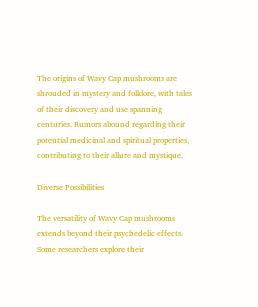The origins of Wavy Cap mushrooms are shrouded in mystery and folklore, with tales of their discovery and use spanning centuries. Rumors abound regarding their potential medicinal and spiritual properties, contributing to their allure and mystique.

Diverse Possibilities

The versatility of Wavy Cap mushrooms extends beyond their psychedelic effects. Some researchers explore their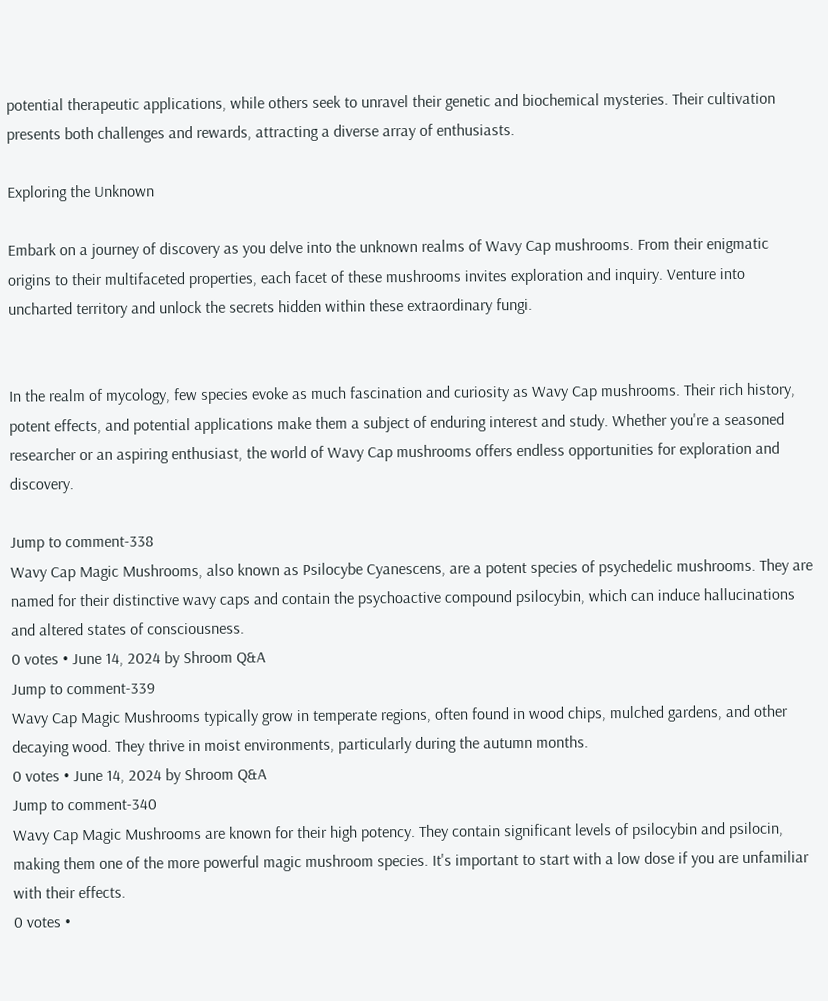potential therapeutic applications, while others seek to unravel their genetic and biochemical mysteries. Their cultivation presents both challenges and rewards, attracting a diverse array of enthusiasts.

Exploring the Unknown

Embark on a journey of discovery as you delve into the unknown realms of Wavy Cap mushrooms. From their enigmatic origins to their multifaceted properties, each facet of these mushrooms invites exploration and inquiry. Venture into uncharted territory and unlock the secrets hidden within these extraordinary fungi.


In the realm of mycology, few species evoke as much fascination and curiosity as Wavy Cap mushrooms. Their rich history, potent effects, and potential applications make them a subject of enduring interest and study. Whether you're a seasoned researcher or an aspiring enthusiast, the world of Wavy Cap mushrooms offers endless opportunities for exploration and discovery.

Jump to comment-338
Wavy Cap Magic Mushrooms, also known as Psilocybe Cyanescens, are a potent species of psychedelic mushrooms. They are named for their distinctive wavy caps and contain the psychoactive compound psilocybin, which can induce hallucinations and altered states of consciousness.
0 votes • June 14, 2024 by Shroom Q&A
Jump to comment-339
Wavy Cap Magic Mushrooms typically grow in temperate regions, often found in wood chips, mulched gardens, and other decaying wood. They thrive in moist environments, particularly during the autumn months.
0 votes • June 14, 2024 by Shroom Q&A
Jump to comment-340
Wavy Cap Magic Mushrooms are known for their high potency. They contain significant levels of psilocybin and psilocin, making them one of the more powerful magic mushroom species. It's important to start with a low dose if you are unfamiliar with their effects.
0 votes •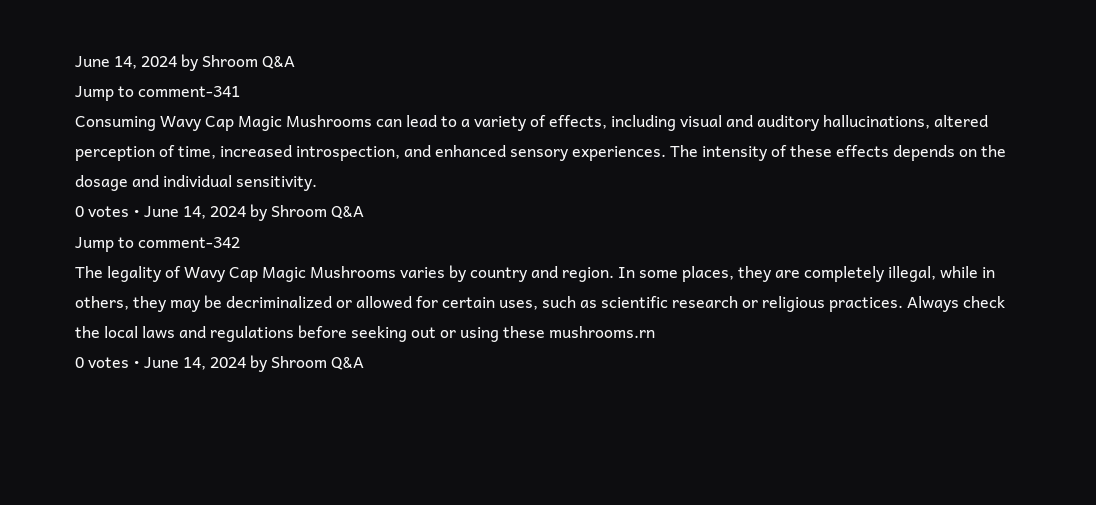June 14, 2024 by Shroom Q&A
Jump to comment-341
Consuming Wavy Cap Magic Mushrooms can lead to a variety of effects, including visual and auditory hallucinations, altered perception of time, increased introspection, and enhanced sensory experiences. The intensity of these effects depends on the dosage and individual sensitivity.
0 votes • June 14, 2024 by Shroom Q&A
Jump to comment-342
The legality of Wavy Cap Magic Mushrooms varies by country and region. In some places, they are completely illegal, while in others, they may be decriminalized or allowed for certain uses, such as scientific research or religious practices. Always check the local laws and regulations before seeking out or using these mushrooms.rn
0 votes • June 14, 2024 by Shroom Q&A